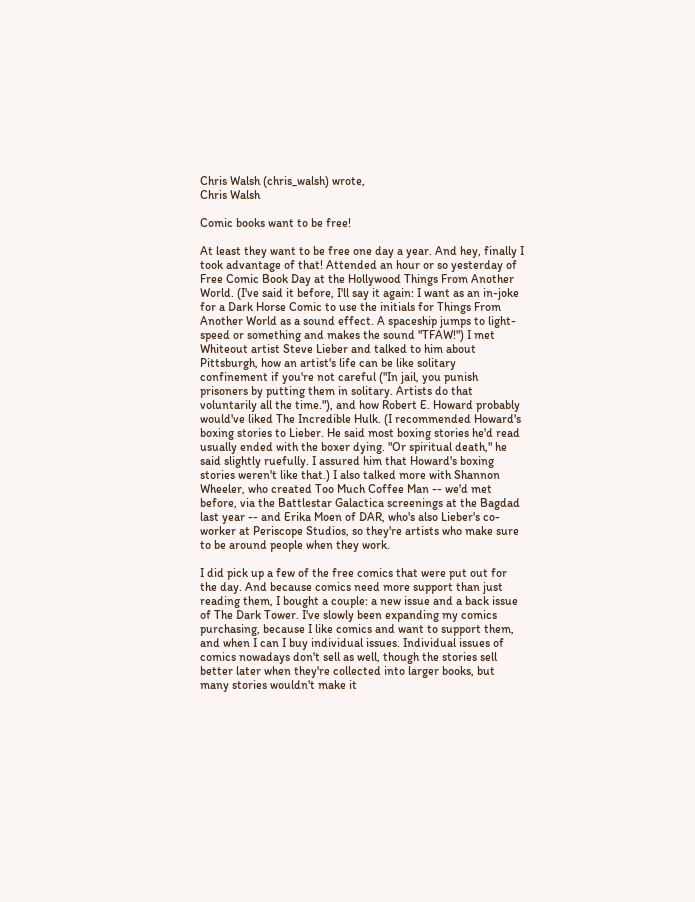Chris Walsh (chris_walsh) wrote,
Chris Walsh

Comic books want to be free!

At least they want to be free one day a year. And hey, finally I took advantage of that! Attended an hour or so yesterday of Free Comic Book Day at the Hollywood Things From Another World. (I've said it before, I'll say it again: I want as an in-joke for a Dark Horse Comic to use the initials for Things From Another World as a sound effect. A spaceship jumps to light-speed or something and makes the sound "TFAW!") I met Whiteout artist Steve Lieber and talked to him about Pittsburgh, how an artist's life can be like solitary confinement if you're not careful ("In jail, you punish prisoners by putting them in solitary. Artists do that voluntarily all the time."), and how Robert E. Howard probably would've liked The Incredible Hulk. (I recommended Howard's boxing stories to Lieber. He said most boxing stories he'd read usually ended with the boxer dying. "Or spiritual death," he said slightly ruefully. I assured him that Howard's boxing stories weren't like that.) I also talked more with Shannon Wheeler, who created Too Much Coffee Man -- we'd met before, via the Battlestar Galactica screenings at the Bagdad last year -- and Erika Moen of DAR, who's also Lieber's co-worker at Periscope Studios, so they're artists who make sure to be around people when they work.

I did pick up a few of the free comics that were put out for the day. And because comics need more support than just reading them, I bought a couple: a new issue and a back issue of The Dark Tower. I've slowly been expanding my comics purchasing, because I like comics and want to support them, and when I can I buy individual issues. Individual issues of comics nowadays don't sell as well, though the stories sell better later when they're collected into larger books, but many stories wouldn't make it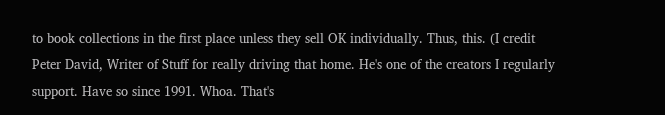to book collections in the first place unless they sell OK individually. Thus, this. (I credit Peter David, Writer of Stuff for really driving that home. He's one of the creators I regularly support. Have so since 1991. Whoa. That's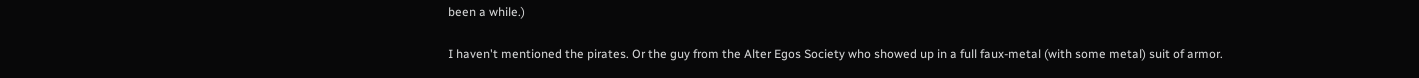been a while.)

I haven't mentioned the pirates. Or the guy from the Alter Egos Society who showed up in a full faux-metal (with some metal) suit of armor.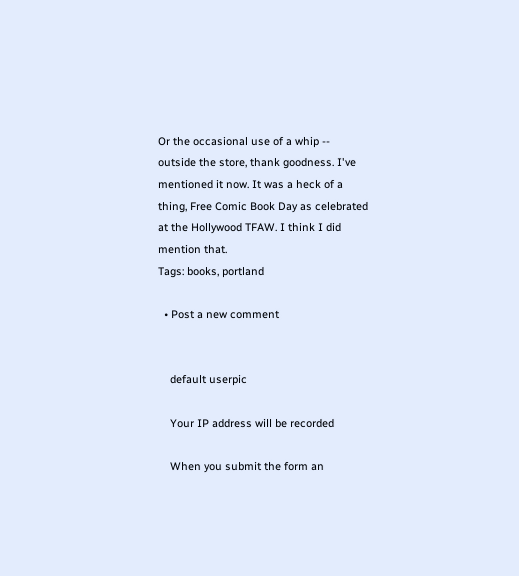Or the occasional use of a whip -- outside the store, thank goodness. I've mentioned it now. It was a heck of a thing, Free Comic Book Day as celebrated at the Hollywood TFAW. I think I did mention that.
Tags: books, portland

  • Post a new comment


    default userpic

    Your IP address will be recorded

    When you submit the form an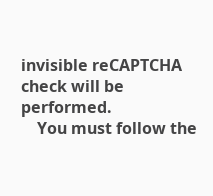invisible reCAPTCHA check will be performed.
    You must follow the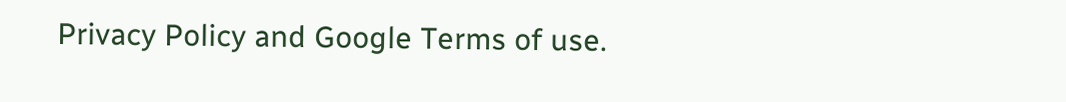Privacy Policy and Google Terms of use.